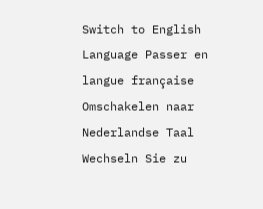Switch to English Language Passer en langue française Omschakelen naar Nederlandse Taal Wechseln Sie zu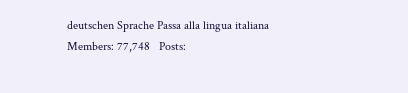deutschen Sprache Passa alla lingua italiana
Members: 77,748   Posts: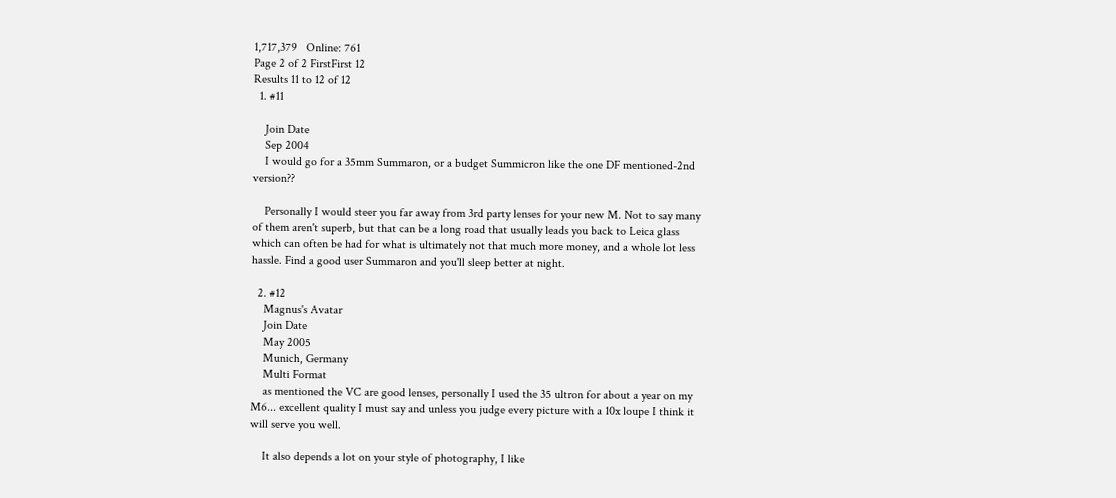1,717,379   Online: 761
Page 2 of 2 FirstFirst 12
Results 11 to 12 of 12
  1. #11

    Join Date
    Sep 2004
    I would go for a 35mm Summaron, or a budget Summicron like the one DF mentioned-2nd version??

    Personally I would steer you far away from 3rd party lenses for your new M. Not to say many of them aren't superb, but that can be a long road that usually leads you back to Leica glass which can often be had for what is ultimately not that much more money, and a whole lot less hassle. Find a good user Summaron and you'll sleep better at night.

  2. #12
    Magnus's Avatar
    Join Date
    May 2005
    Munich, Germany
    Multi Format
    as mentioned the VC are good lenses, personally I used the 35 ultron for about a year on my M6... excellent quality I must say and unless you judge every picture with a 10x loupe I think it will serve you well.

    It also depends a lot on your style of photography, I like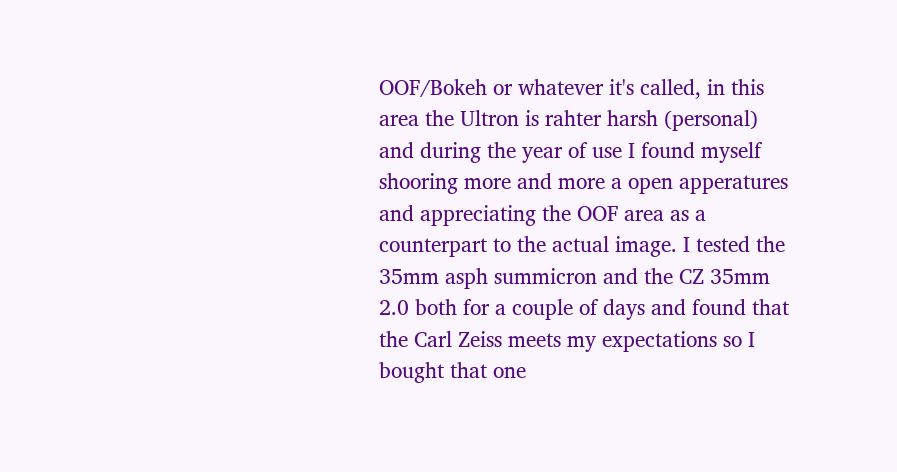OOF/Bokeh or whatever it's called, in this area the Ultron is rahter harsh (personal) and during the year of use I found myself shooring more and more a open apperatures and appreciating the OOF area as a counterpart to the actual image. I tested the 35mm asph summicron and the CZ 35mm 2.0 both for a couple of days and found that the Carl Zeiss meets my expectations so I bought that one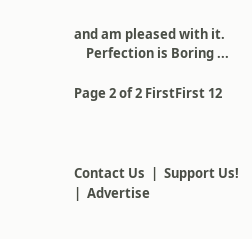and am pleased with it.
    Perfection is Boring ...

Page 2 of 2 FirstFirst 12



Contact Us  |  Support Us!  |  Advertise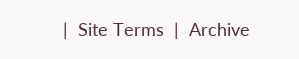|  Site Terms  |  Archive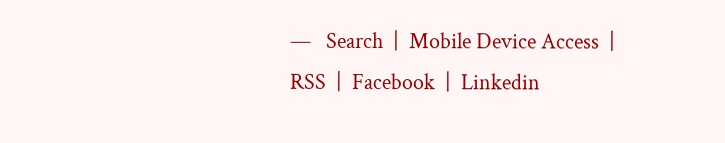—   Search  |  Mobile Device Access  |  RSS  |  Facebook  |  Linkedin